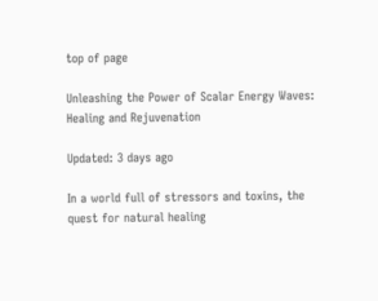top of page

Unleashing the Power of Scalar Energy Waves: Healing and Rejuvenation

Updated: 3 days ago

In a world full of stressors and toxins, the quest for natural healing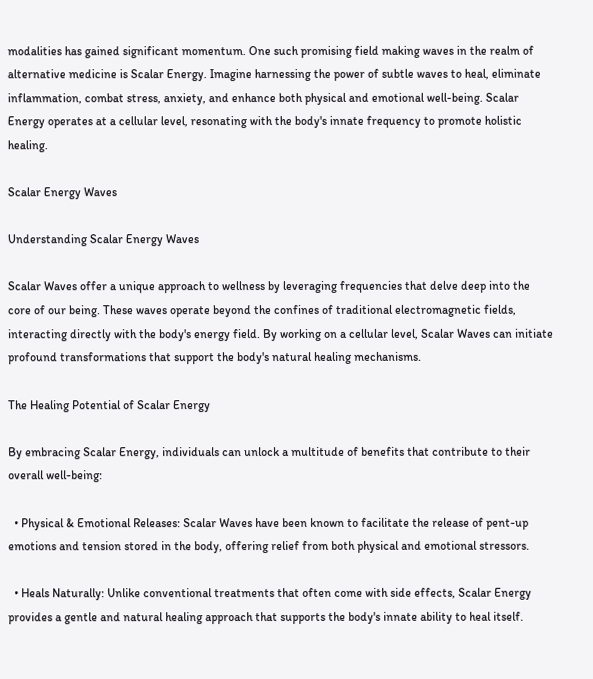modalities has gained significant momentum. One such promising field making waves in the realm of alternative medicine is Scalar Energy. Imagine harnessing the power of subtle waves to heal, eliminate inflammation, combat stress, anxiety, and enhance both physical and emotional well-being. Scalar Energy operates at a cellular level, resonating with the body's innate frequency to promote holistic healing.

Scalar Energy Waves

Understanding Scalar Energy Waves

Scalar Waves offer a unique approach to wellness by leveraging frequencies that delve deep into the core of our being. These waves operate beyond the confines of traditional electromagnetic fields, interacting directly with the body's energy field. By working on a cellular level, Scalar Waves can initiate profound transformations that support the body's natural healing mechanisms.

The Healing Potential of Scalar Energy

By embracing Scalar Energy, individuals can unlock a multitude of benefits that contribute to their overall well-being:

  • Physical & Emotional Releases: Scalar Waves have been known to facilitate the release of pent-up emotions and tension stored in the body, offering relief from both physical and emotional stressors.

  • Heals Naturally: Unlike conventional treatments that often come with side effects, Scalar Energy provides a gentle and natural healing approach that supports the body's innate ability to heal itself.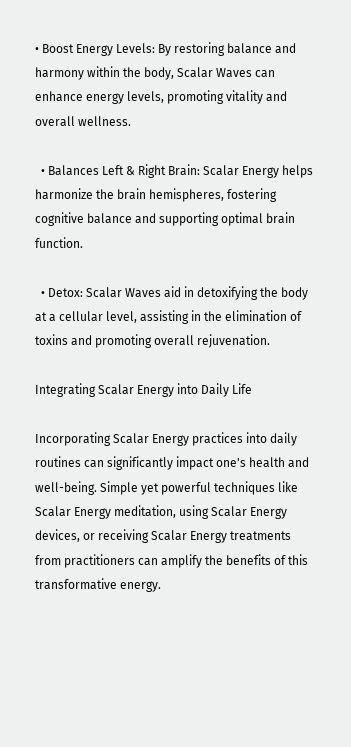• Boost Energy Levels: By restoring balance and harmony within the body, Scalar Waves can enhance energy levels, promoting vitality and overall wellness.

  • Balances Left & Right Brain: Scalar Energy helps harmonize the brain hemispheres, fostering cognitive balance and supporting optimal brain function.

  • Detox: Scalar Waves aid in detoxifying the body at a cellular level, assisting in the elimination of toxins and promoting overall rejuvenation.

Integrating Scalar Energy into Daily Life

Incorporating Scalar Energy practices into daily routines can significantly impact one's health and well-being. Simple yet powerful techniques like Scalar Energy meditation, using Scalar Energy devices, or receiving Scalar Energy treatments from practitioners can amplify the benefits of this transformative energy.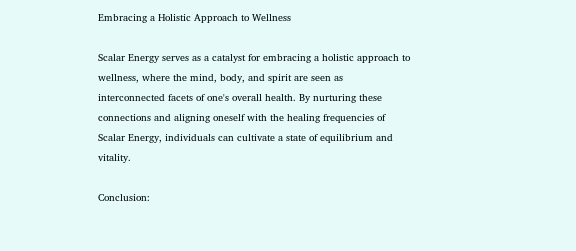Embracing a Holistic Approach to Wellness

Scalar Energy serves as a catalyst for embracing a holistic approach to wellness, where the mind, body, and spirit are seen as interconnected facets of one's overall health. By nurturing these connections and aligning oneself with the healing frequencies of Scalar Energy, individuals can cultivate a state of equilibrium and vitality.

Conclusion: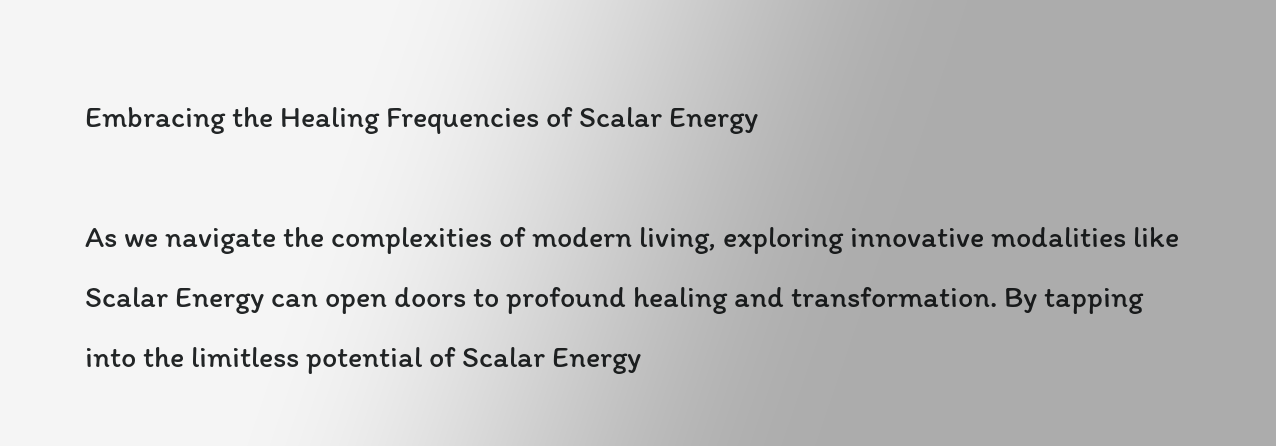Embracing the Healing Frequencies of Scalar Energy

As we navigate the complexities of modern living, exploring innovative modalities like Scalar Energy can open doors to profound healing and transformation. By tapping into the limitless potential of Scalar Energy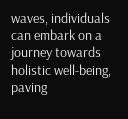waves, individuals can embark on a journey towards holistic well-being, paving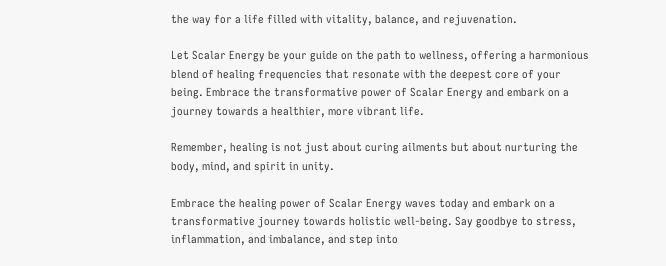the way for a life filled with vitality, balance, and rejuvenation.

Let Scalar Energy be your guide on the path to wellness, offering a harmonious blend of healing frequencies that resonate with the deepest core of your being. Embrace the transformative power of Scalar Energy and embark on a journey towards a healthier, more vibrant life.

Remember, healing is not just about curing ailments but about nurturing the body, mind, and spirit in unity.

Embrace the healing power of Scalar Energy waves today and embark on a transformative journey towards holistic well-being. Say goodbye to stress, inflammation, and imbalance, and step into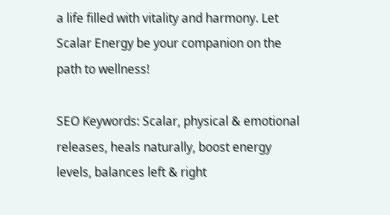a life filled with vitality and harmony. Let Scalar Energy be your companion on the path to wellness!

SEO Keywords: Scalar, physical & emotional releases, heals naturally, boost energy levels, balances left & right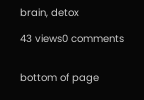brain, detox

43 views0 comments


bottom of page